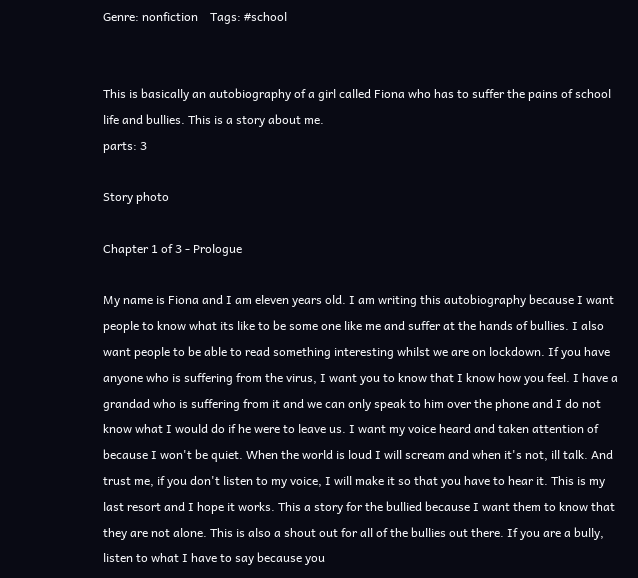Genre: nonfiction    Tags: #school


This is basically an autobiography of a girl called Fiona who has to suffer the pains of school life and bullies. This is a story about me.
parts: 3

Story photo

Chapter 1 of 3 - Prologue

My name is Fiona and I am eleven years old. I am writing this autobiography because I want people to know what its like to be some one like me and suffer at the hands of bullies. I also want people to be able to read something interesting whilst we are on lockdown. If you have anyone who is suffering from the virus, I want you to know that I know how you feel. I have a grandad who is suffering from it and we can only speak to him over the phone and I do not know what I would do if he were to leave us. I want my voice heard and taken attention of because I won't be quiet. When the world is loud I will scream and when it's not, ill talk. And trust me, if you don't listen to my voice, I will make it so that you have to hear it. This is my last resort and I hope it works. This a story for the bullied because I want them to know that they are not alone. This is also a shout out for all of the bullies out there. If you are a bully, listen to what I have to say because you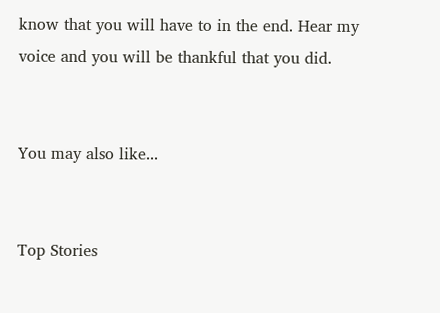know that you will have to in the end. Hear my voice and you will be thankful that you did.


You may also like...


Top Stories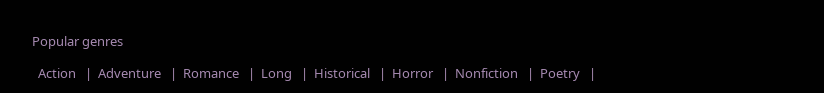Popular genres

  Action   |  Adventure   |  Romance   |  Long   |  Historical   |  Horror   |  Nonfiction   |  Poetry   |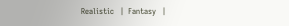Realistic   |  Fantasy   |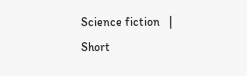Science fiction   |  Short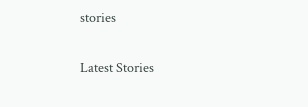stories

Latest Stories